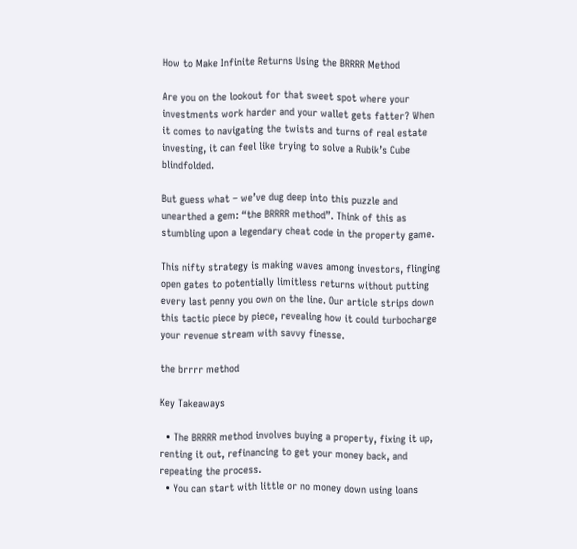How to Make Infinite Returns Using the BRRRR Method

Are you on the lookout for that sweet spot where your investments work harder and your wallet gets fatter? When it comes to navigating the twists and turns of real estate investing, it can feel like trying to solve a Rubik’s Cube blindfolded.

But guess what – we’ve dug deep into this puzzle and unearthed a gem: “the BRRRR method”. Think of this as stumbling upon a legendary cheat code in the property game.

This nifty strategy is making waves among investors, flinging open gates to potentially limitless returns without putting every last penny you own on the line. Our article strips down this tactic piece by piece, revealing how it could turbocharge your revenue stream with savvy finesse.

the brrrr method

Key Takeaways

  • The BRRRR method involves buying a property, fixing it up, renting it out, refinancing to get your money back, and repeating the process.
  • You can start with little or no money down using loans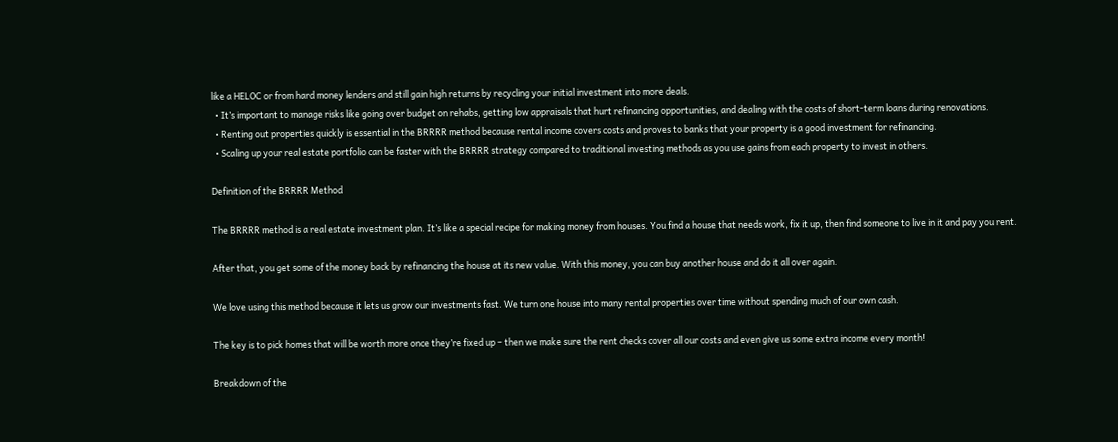like a HELOC or from hard money lenders and still gain high returns by recycling your initial investment into more deals.
  • It’s important to manage risks like going over budget on rehabs, getting low appraisals that hurt refinancing opportunities, and dealing with the costs of short-term loans during renovations.
  • Renting out properties quickly is essential in the BRRRR method because rental income covers costs and proves to banks that your property is a good investment for refinancing.
  • Scaling up your real estate portfolio can be faster with the BRRRR strategy compared to traditional investing methods as you use gains from each property to invest in others.

Definition of the BRRRR Method

The BRRRR method is a real estate investment plan. It’s like a special recipe for making money from houses. You find a house that needs work, fix it up, then find someone to live in it and pay you rent.

After that, you get some of the money back by refinancing the house at its new value. With this money, you can buy another house and do it all over again.

We love using this method because it lets us grow our investments fast. We turn one house into many rental properties over time without spending much of our own cash.

The key is to pick homes that will be worth more once they’re fixed up – then we make sure the rent checks cover all our costs and even give us some extra income every month!

Breakdown of the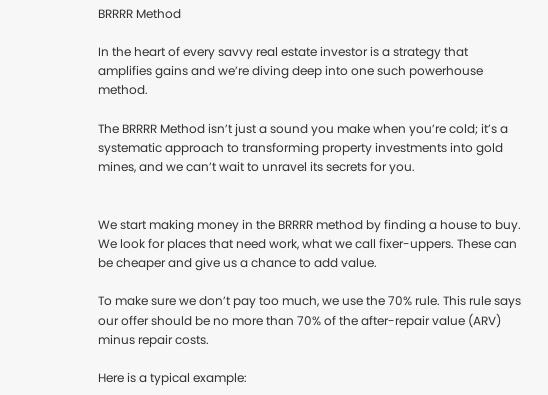BRRRR Method

In the heart of every savvy real estate investor is a strategy that amplifies gains and we’re diving deep into one such powerhouse method.

The BRRRR Method isn’t just a sound you make when you’re cold; it’s a systematic approach to transforming property investments into gold mines, and we can’t wait to unravel its secrets for you.


We start making money in the BRRRR method by finding a house to buy. We look for places that need work, what we call fixer-uppers. These can be cheaper and give us a chance to add value.

To make sure we don’t pay too much, we use the 70% rule. This rule says our offer should be no more than 70% of the after-repair value (ARV) minus repair costs.

Here is a typical example: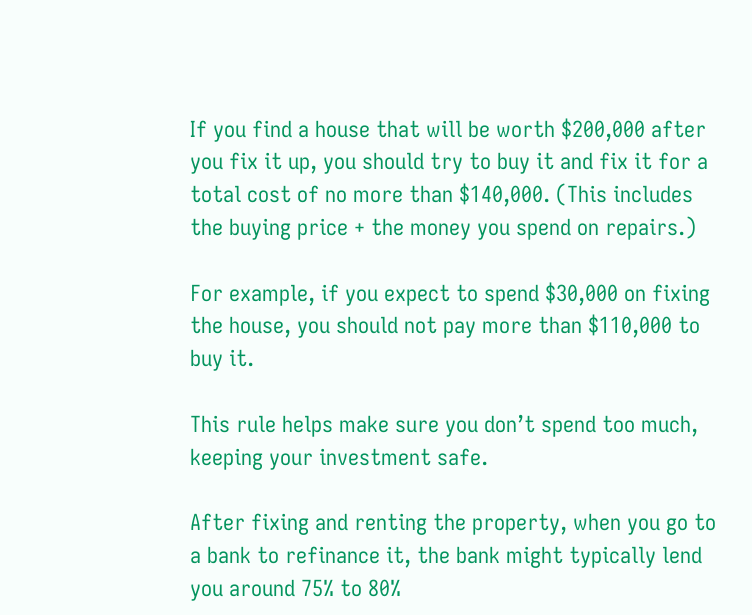If you find a house that will be worth $200,000 after you fix it up, you should try to buy it and fix it for a total cost of no more than $140,000. (This includes the buying price + the money you spend on repairs.)

For example, if you expect to spend $30,000 on fixing the house, you should not pay more than $110,000 to buy it.

This rule helps make sure you don’t spend too much, keeping your investment safe.

After fixing and renting the property, when you go to a bank to refinance it, the bank might typically lend you around 75% to 80%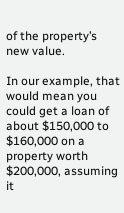of the property’s new value.

In our example, that would mean you could get a loan of about $150,000 to $160,000 on a property worth $200,000, assuming it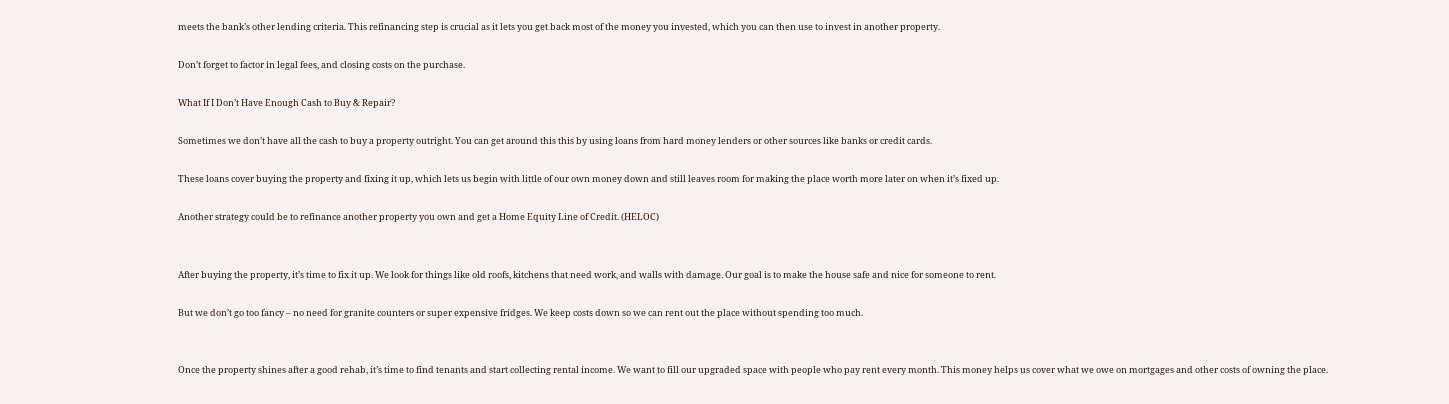meets the bank’s other lending criteria. This refinancing step is crucial as it lets you get back most of the money you invested, which you can then use to invest in another property.

Don’t forget to factor in legal fees, and closing costs on the purchase.

What If I Don’t Have Enough Cash to Buy & Repair?

Sometimes we don’t have all the cash to buy a property outright. You can get around this this by using loans from hard money lenders or other sources like banks or credit cards.

These loans cover buying the property and fixing it up, which lets us begin with little of our own money down and still leaves room for making the place worth more later on when it’s fixed up.

Another strategy could be to refinance another property you own and get a Home Equity Line of Credit. (HELOC)


After buying the property, it’s time to fix it up. We look for things like old roofs, kitchens that need work, and walls with damage. Our goal is to make the house safe and nice for someone to rent.

But we don’t go too fancy – no need for granite counters or super expensive fridges. We keep costs down so we can rent out the place without spending too much.


Once the property shines after a good rehab, it’s time to find tenants and start collecting rental income. We want to fill our upgraded space with people who pay rent every month. This money helps us cover what we owe on mortgages and other costs of owning the place.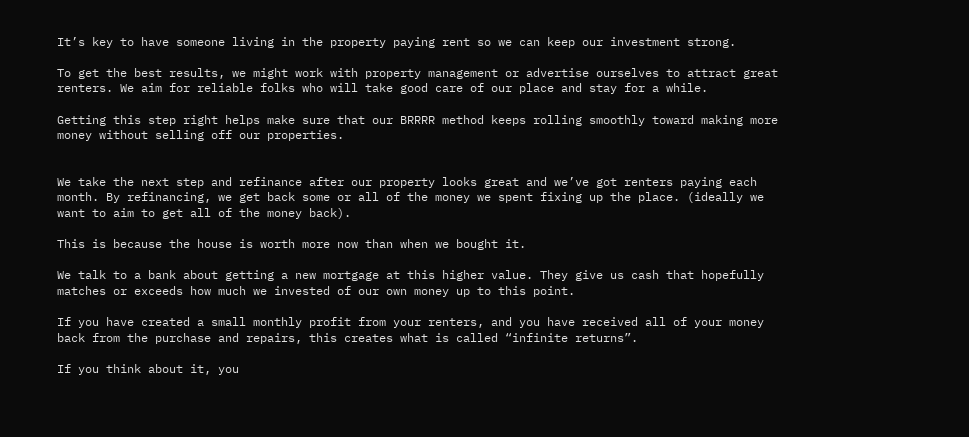It’s key to have someone living in the property paying rent so we can keep our investment strong.

To get the best results, we might work with property management or advertise ourselves to attract great renters. We aim for reliable folks who will take good care of our place and stay for a while.

Getting this step right helps make sure that our BRRRR method keeps rolling smoothly toward making more money without selling off our properties.


We take the next step and refinance after our property looks great and we’ve got renters paying each month. By refinancing, we get back some or all of the money we spent fixing up the place. (ideally we want to aim to get all of the money back).

This is because the house is worth more now than when we bought it.

We talk to a bank about getting a new mortgage at this higher value. They give us cash that hopefully matches or exceeds how much we invested of our own money up to this point.

If you have created a small monthly profit from your renters, and you have received all of your money back from the purchase and repairs, this creates what is called “infinite returns”.

If you think about it, you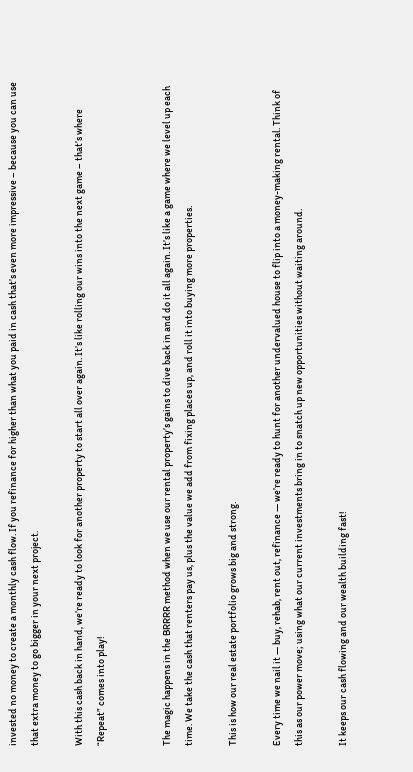invested no money to create a monthly cash flow. If you refinance for higher than what you paid in cash that’s even more impressive – because you can use that extra money to go bigger in your next project.

With this cash back in hand, we’re ready to look for another property to start all over again. It’s like rolling our wins into the next game – that’s where “Repeat” comes into play!


The magic happens in the BRRRR method when we use our rental property’s gains to dive back in and do it all again. It’s like a game where we level up each time. We take the cash that renters pay us, plus the value we add from fixing places up, and roll it into buying more properties.

This is how our real estate portfolio grows big and strong.

Every time we nail it — buy, rehab, rent out, refinance — we’re ready to hunt for another undervalued house to flip into a money-making rental. Think of this as our power move; using what our current investments bring in to snatch up new opportunities without waiting around.

It keeps our cash flowing and our wealth building fast!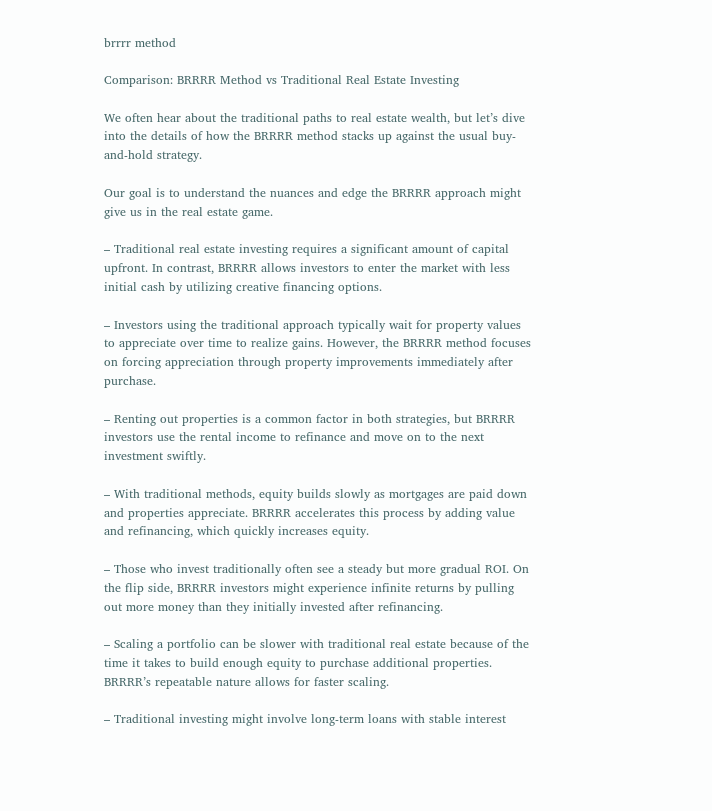brrrr method

Comparison: BRRRR Method vs Traditional Real Estate Investing

We often hear about the traditional paths to real estate wealth, but let’s dive into the details of how the BRRRR method stacks up against the usual buy-and-hold strategy.

Our goal is to understand the nuances and edge the BRRRR approach might give us in the real estate game.

– Traditional real estate investing requires a significant amount of capital upfront. In contrast, BRRRR allows investors to enter the market with less initial cash by utilizing creative financing options.

– Investors using the traditional approach typically wait for property values to appreciate over time to realize gains. However, the BRRRR method focuses on forcing appreciation through property improvements immediately after purchase.

– Renting out properties is a common factor in both strategies, but BRRRR investors use the rental income to refinance and move on to the next investment swiftly.

– With traditional methods, equity builds slowly as mortgages are paid down and properties appreciate. BRRRR accelerates this process by adding value and refinancing, which quickly increases equity.

– Those who invest traditionally often see a steady but more gradual ROI. On the flip side, BRRRR investors might experience infinite returns by pulling out more money than they initially invested after refinancing.

– Scaling a portfolio can be slower with traditional real estate because of the time it takes to build enough equity to purchase additional properties. BRRRR’s repeatable nature allows for faster scaling.

– Traditional investing might involve long-term loans with stable interest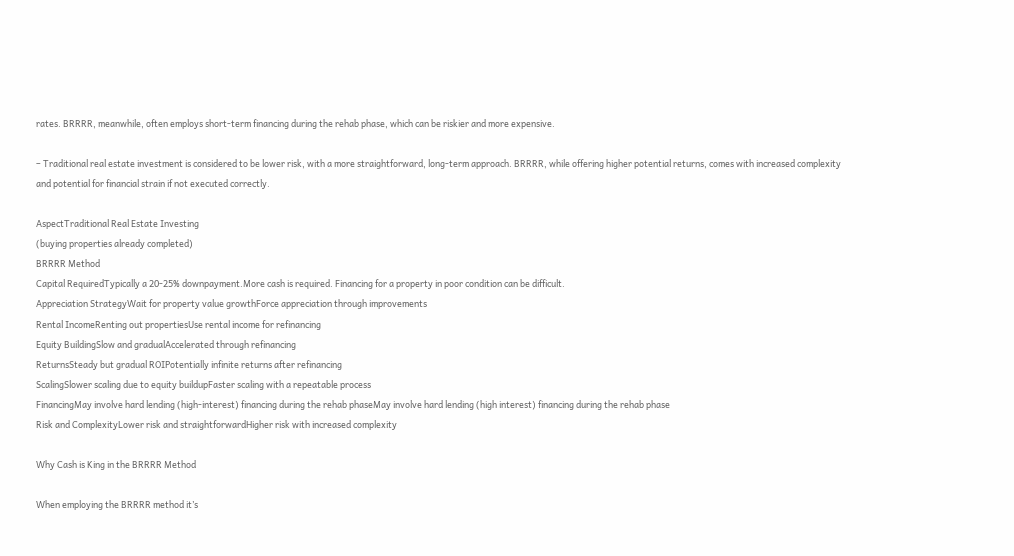rates. BRRRR, meanwhile, often employs short-term financing during the rehab phase, which can be riskier and more expensive.

– Traditional real estate investment is considered to be lower risk, with a more straightforward, long-term approach. BRRRR, while offering higher potential returns, comes with increased complexity and potential for financial strain if not executed correctly.

AspectTraditional Real Estate Investing
(buying properties already completed)
BRRRR Method
Capital RequiredTypically a 20-25% downpayment.More cash is required. Financing for a property in poor condition can be difficult.
Appreciation StrategyWait for property value growthForce appreciation through improvements
Rental IncomeRenting out propertiesUse rental income for refinancing
Equity BuildingSlow and gradualAccelerated through refinancing
ReturnsSteady but gradual ROIPotentially infinite returns after refinancing
ScalingSlower scaling due to equity buildupFaster scaling with a repeatable process
FinancingMay involve hard lending (high-interest) financing during the rehab phaseMay involve hard lending (high interest) financing during the rehab phase
Risk and ComplexityLower risk and straightforwardHigher risk with increased complexity

Why Cash is King in the BRRRR Method

When employing the BRRRR method it’s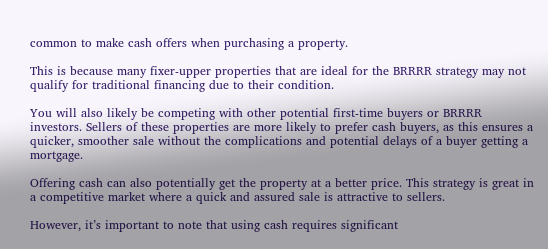common to make cash offers when purchasing a property.

This is because many fixer-upper properties that are ideal for the BRRRR strategy may not qualify for traditional financing due to their condition.

You will also likely be competing with other potential first-time buyers or BRRRR investors. Sellers of these properties are more likely to prefer cash buyers, as this ensures a quicker, smoother sale without the complications and potential delays of a buyer getting a mortgage.

Offering cash can also potentially get the property at a better price. This strategy is great in a competitive market where a quick and assured sale is attractive to sellers.

However, it’s important to note that using cash requires significant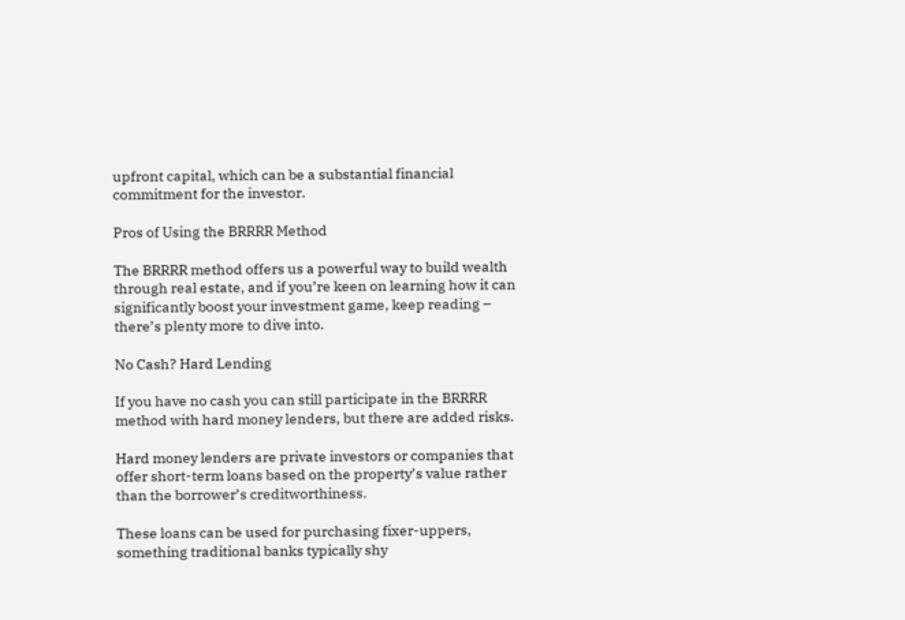upfront capital, which can be a substantial financial commitment for the investor.

Pros of Using the BRRRR Method

The BRRRR method offers us a powerful way to build wealth through real estate, and if you’re keen on learning how it can significantly boost your investment game, keep reading – there’s plenty more to dive into.

No Cash? Hard Lending

If you have no cash you can still participate in the BRRRR method with hard money lenders, but there are added risks.

Hard money lenders are private investors or companies that offer short-term loans based on the property’s value rather than the borrower’s creditworthiness.

These loans can be used for purchasing fixer-uppers, something traditional banks typically shy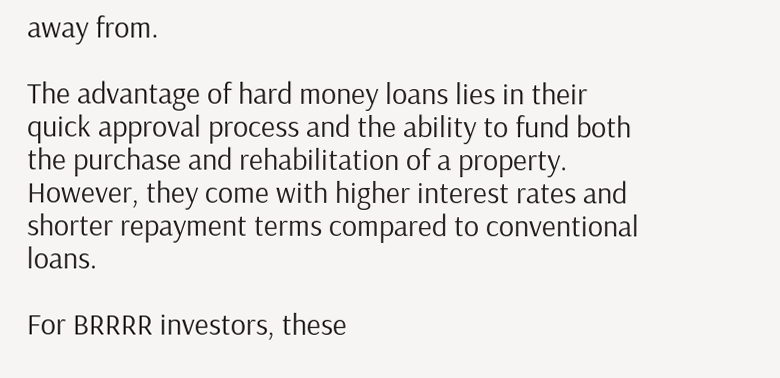away from.

The advantage of hard money loans lies in their quick approval process and the ability to fund both the purchase and rehabilitation of a property. However, they come with higher interest rates and shorter repayment terms compared to conventional loans.

For BRRRR investors, these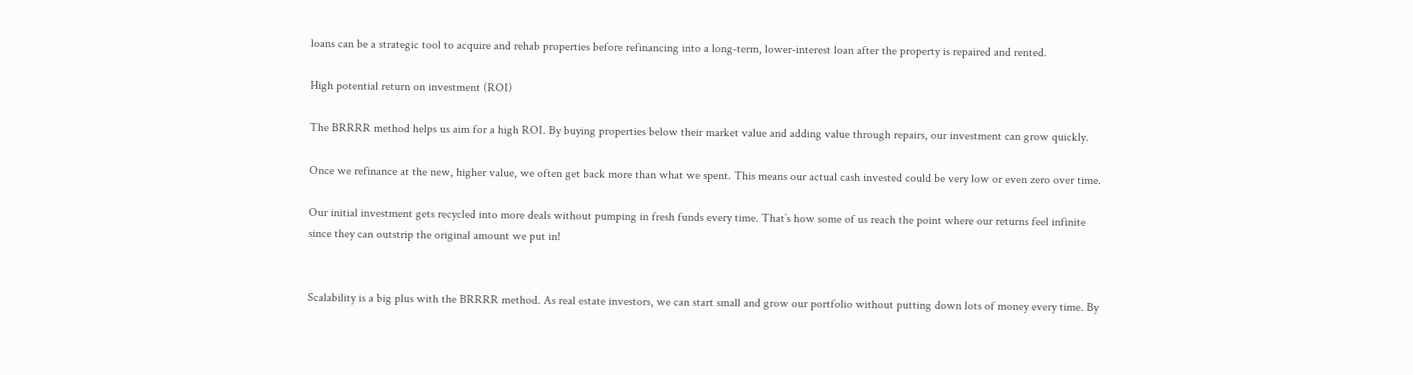loans can be a strategic tool to acquire and rehab properties before refinancing into a long-term, lower-interest loan after the property is repaired and rented.

High potential return on investment (ROI)

The BRRRR method helps us aim for a high ROI. By buying properties below their market value and adding value through repairs, our investment can grow quickly.

Once we refinance at the new, higher value, we often get back more than what we spent. This means our actual cash invested could be very low or even zero over time.

Our initial investment gets recycled into more deals without pumping in fresh funds every time. That’s how some of us reach the point where our returns feel infinite since they can outstrip the original amount we put in!


Scalability is a big plus with the BRRRR method. As real estate investors, we can start small and grow our portfolio without putting down lots of money every time. By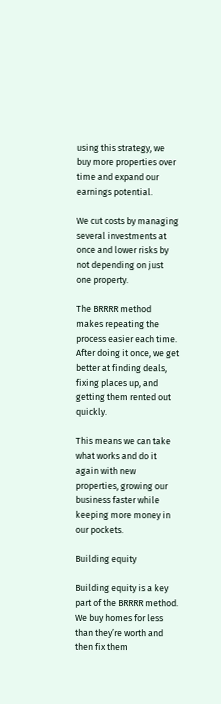using this strategy, we buy more properties over time and expand our earnings potential.

We cut costs by managing several investments at once and lower risks by not depending on just one property.

The BRRRR method makes repeating the process easier each time. After doing it once, we get better at finding deals, fixing places up, and getting them rented out quickly.

This means we can take what works and do it again with new properties, growing our business faster while keeping more money in our pockets.

Building equity

Building equity is a key part of the BRRRR method. We buy homes for less than they’re worth and then fix them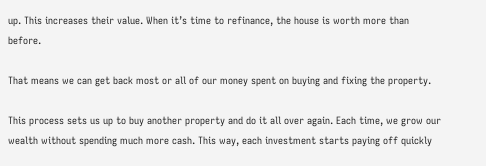up. This increases their value. When it’s time to refinance, the house is worth more than before.

That means we can get back most or all of our money spent on buying and fixing the property.

This process sets us up to buy another property and do it all over again. Each time, we grow our wealth without spending much more cash. This way, each investment starts paying off quickly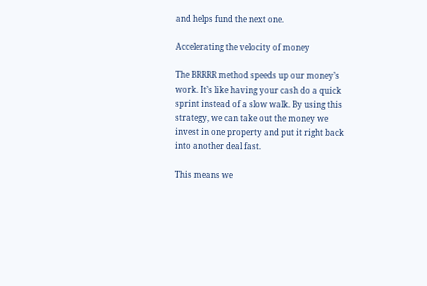and helps fund the next one.

Accelerating the velocity of money

The BRRRR method speeds up our money’s work. It’s like having your cash do a quick sprint instead of a slow walk. By using this strategy, we can take out the money we invest in one property and put it right back into another deal fast.

This means we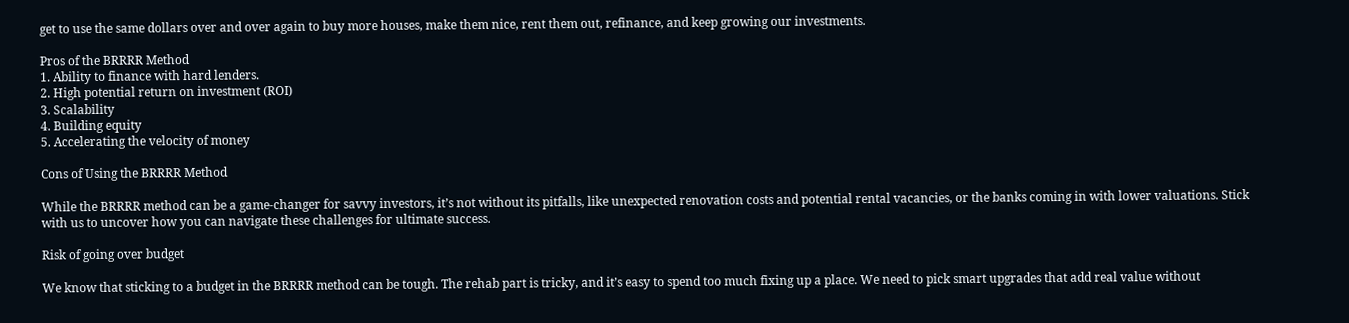get to use the same dollars over and over again to buy more houses, make them nice, rent them out, refinance, and keep growing our investments.

Pros of the BRRRR Method
1. Ability to finance with hard lenders.
2. High potential return on investment (ROI)
3. Scalability
4. Building equity
5. Accelerating the velocity of money

Cons of Using the BRRRR Method

While the BRRRR method can be a game-changer for savvy investors, it’s not without its pitfalls, like unexpected renovation costs and potential rental vacancies, or the banks coming in with lower valuations. Stick with us to uncover how you can navigate these challenges for ultimate success.

Risk of going over budget

We know that sticking to a budget in the BRRRR method can be tough. The rehab part is tricky, and it’s easy to spend too much fixing up a place. We need to pick smart upgrades that add real value without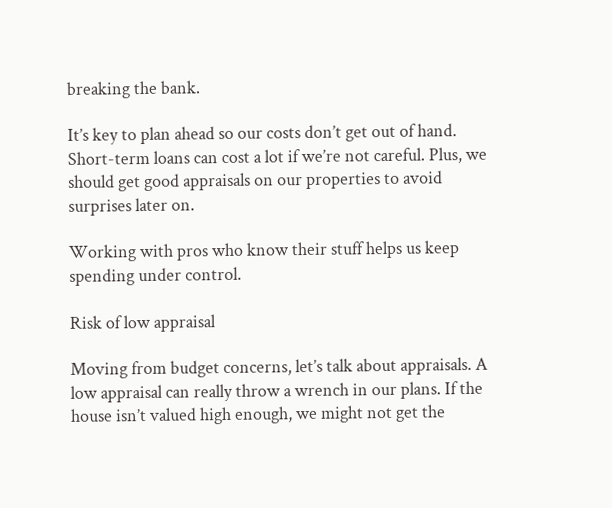breaking the bank.

It’s key to plan ahead so our costs don’t get out of hand. Short-term loans can cost a lot if we’re not careful. Plus, we should get good appraisals on our properties to avoid surprises later on.

Working with pros who know their stuff helps us keep spending under control.

Risk of low appraisal

Moving from budget concerns, let’s talk about appraisals. A low appraisal can really throw a wrench in our plans. If the house isn’t valued high enough, we might not get the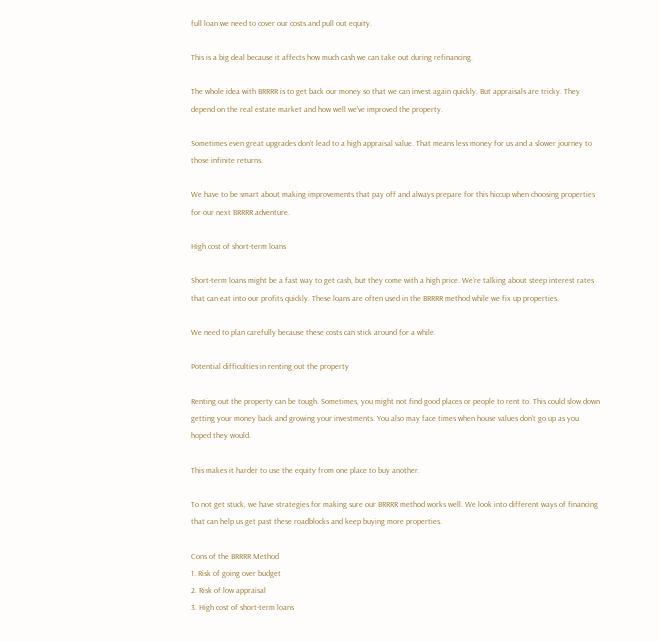full loan we need to cover our costs and pull out equity.

This is a big deal because it affects how much cash we can take out during refinancing.

The whole idea with BRRRR is to get back our money so that we can invest again quickly. But appraisals are tricky. They depend on the real estate market and how well we’ve improved the property.

Sometimes even great upgrades don’t lead to a high appraisal value. That means less money for us and a slower journey to those infinite returns.

We have to be smart about making improvements that pay off and always prepare for this hiccup when choosing properties for our next BRRRR adventure.

High cost of short-term loans

Short-term loans might be a fast way to get cash, but they come with a high price. We’re talking about steep interest rates that can eat into our profits quickly. These loans are often used in the BRRRR method while we fix up properties.

We need to plan carefully because these costs can stick around for a while.

Potential difficulties in renting out the property

Renting out the property can be tough. Sometimes, you might not find good places or people to rent to. This could slow down getting your money back and growing your investments. You also may face times when house values don’t go up as you hoped they would.

This makes it harder to use the equity from one place to buy another.

To not get stuck, we have strategies for making sure our BRRRR method works well. We look into different ways of financing that can help us get past these roadblocks and keep buying more properties.

Cons of the BRRRR Method
1. Risk of going over budget
2. Risk of low appraisal
3. High cost of short-term loans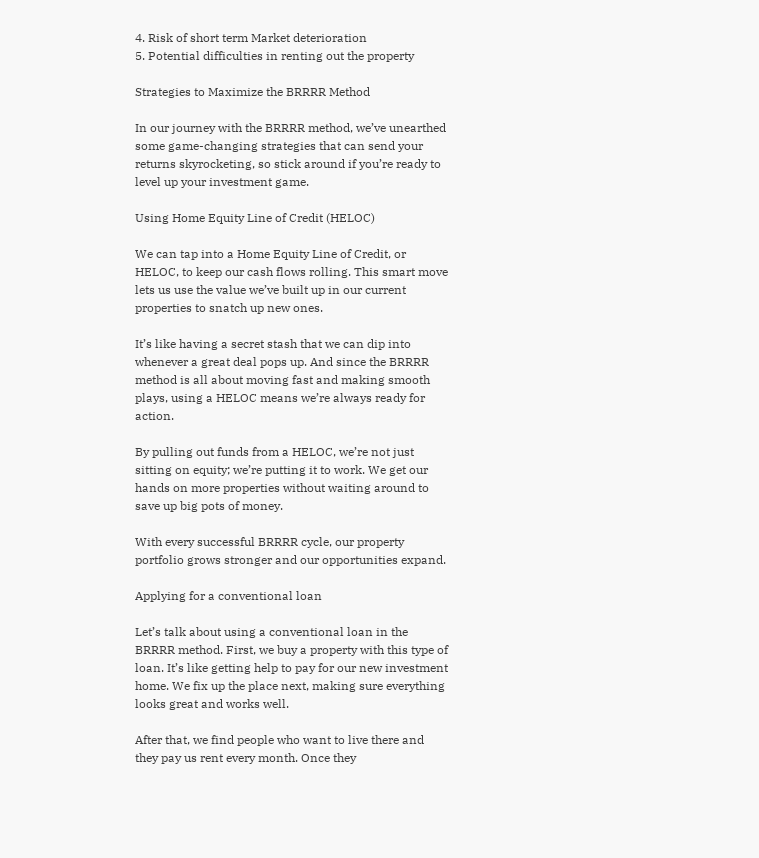4. Risk of short term Market deterioration
5. Potential difficulties in renting out the property

Strategies to Maximize the BRRRR Method

In our journey with the BRRRR method, we’ve unearthed some game-changing strategies that can send your returns skyrocketing, so stick around if you’re ready to level up your investment game.

Using Home Equity Line of Credit (HELOC)

We can tap into a Home Equity Line of Credit, or HELOC, to keep our cash flows rolling. This smart move lets us use the value we’ve built up in our current properties to snatch up new ones.

It’s like having a secret stash that we can dip into whenever a great deal pops up. And since the BRRRR method is all about moving fast and making smooth plays, using a HELOC means we’re always ready for action.

By pulling out funds from a HELOC, we’re not just sitting on equity; we’re putting it to work. We get our hands on more properties without waiting around to save up big pots of money.

With every successful BRRRR cycle, our property portfolio grows stronger and our opportunities expand.

Applying for a conventional loan

Let’s talk about using a conventional loan in the BRRRR method. First, we buy a property with this type of loan. It’s like getting help to pay for our new investment home. We fix up the place next, making sure everything looks great and works well.

After that, we find people who want to live there and they pay us rent every month. Once they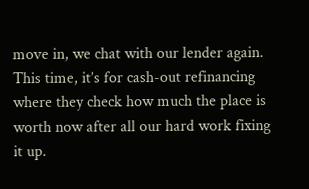move in, we chat with our lender again. This time, it’s for cash-out refinancing where they check how much the place is worth now after all our hard work fixing it up.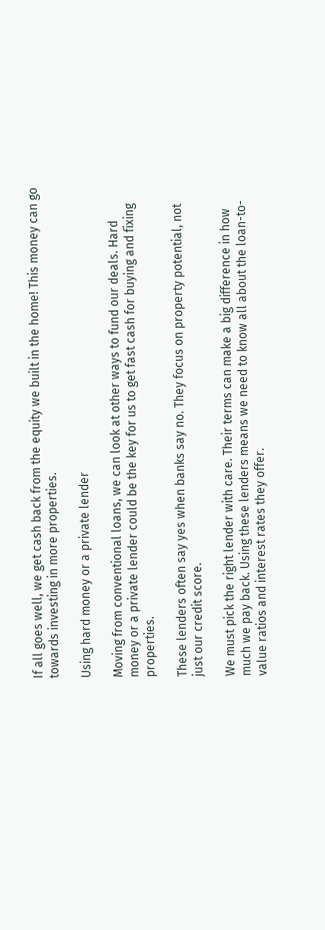If all goes well, we get cash back from the equity we built in the home! This money can go towards investing in more properties.

Using hard money or a private lender

Moving from conventional loans, we can look at other ways to fund our deals. Hard money or a private lender could be the key for us to get fast cash for buying and fixing properties.

These lenders often say yes when banks say no. They focus on property potential, not just our credit score.

We must pick the right lender with care. Their terms can make a big difference in how much we pay back. Using these lenders means we need to know all about the loan-to-value ratios and interest rates they offer.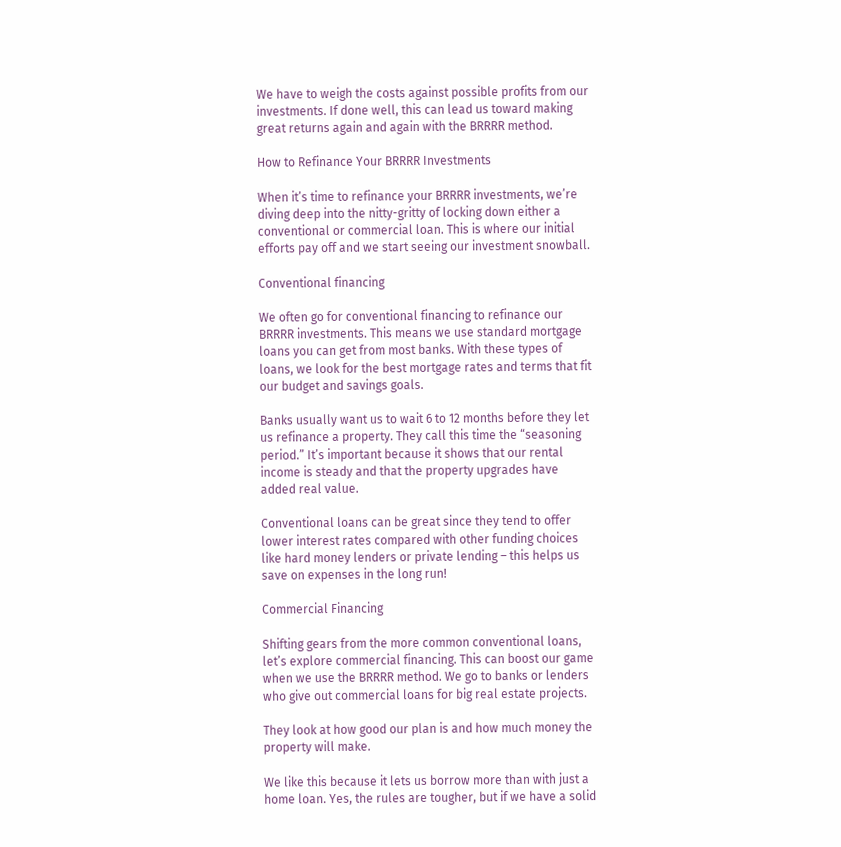We have to weigh the costs against possible profits from our investments. If done well, this can lead us toward making great returns again and again with the BRRRR method.

How to Refinance Your BRRRR Investments

When it’s time to refinance your BRRRR investments, we’re diving deep into the nitty-gritty of locking down either a conventional or commercial loan. This is where our initial efforts pay off and we start seeing our investment snowball.

Conventional financing

We often go for conventional financing to refinance our BRRRR investments. This means we use standard mortgage loans you can get from most banks. With these types of loans, we look for the best mortgage rates and terms that fit our budget and savings goals.

Banks usually want us to wait 6 to 12 months before they let us refinance a property. They call this time the “seasoning period.” It’s important because it shows that our rental income is steady and that the property upgrades have added real value.

Conventional loans can be great since they tend to offer lower interest rates compared with other funding choices like hard money lenders or private lending – this helps us save on expenses in the long run!

Commercial Financing

Shifting gears from the more common conventional loans, let’s explore commercial financing. This can boost our game when we use the BRRRR method. We go to banks or lenders who give out commercial loans for big real estate projects.

They look at how good our plan is and how much money the property will make.

We like this because it lets us borrow more than with just a home loan. Yes, the rules are tougher, but if we have a solid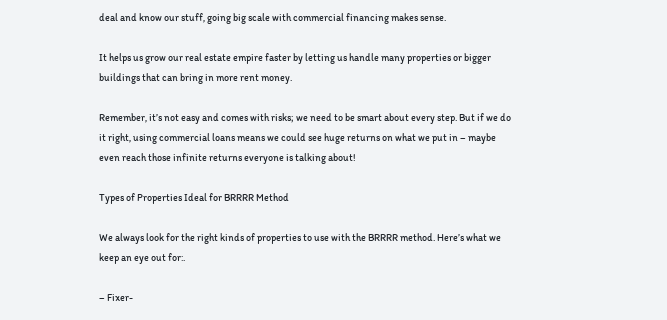deal and know our stuff, going big scale with commercial financing makes sense.

It helps us grow our real estate empire faster by letting us handle many properties or bigger buildings that can bring in more rent money.

Remember, it’s not easy and comes with risks; we need to be smart about every step. But if we do it right, using commercial loans means we could see huge returns on what we put in – maybe even reach those infinite returns everyone is talking about!

Types of Properties Ideal for BRRRR Method

We always look for the right kinds of properties to use with the BRRRR method. Here’s what we keep an eye out for:.

– Fixer-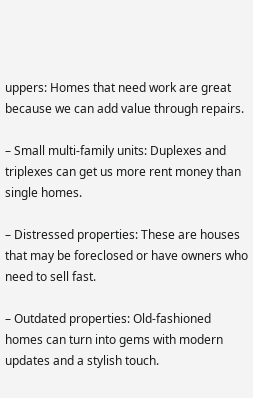uppers: Homes that need work are great because we can add value through repairs.

– Small multi-family units: Duplexes and triplexes can get us more rent money than single homes.

– Distressed properties: These are houses that may be foreclosed or have owners who need to sell fast.

– Outdated properties: Old-fashioned homes can turn into gems with modern updates and a stylish touch.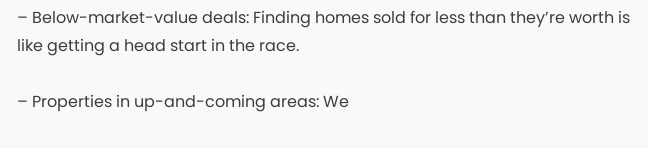– Below-market-value deals: Finding homes sold for less than they’re worth is like getting a head start in the race.

– Properties in up-and-coming areas: We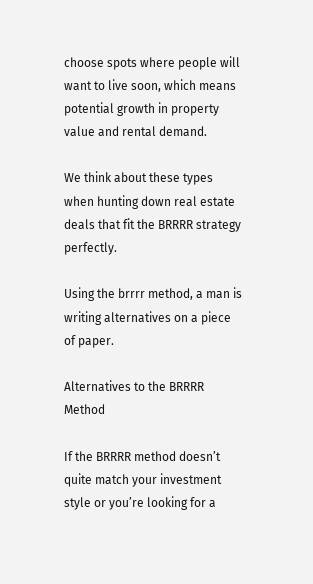choose spots where people will want to live soon, which means potential growth in property value and rental demand.

We think about these types when hunting down real estate deals that fit the BRRRR strategy perfectly.

Using the brrrr method, a man is writing alternatives on a piece of paper.

Alternatives to the BRRRR Method

If the BRRRR method doesn’t quite match your investment style or you’re looking for a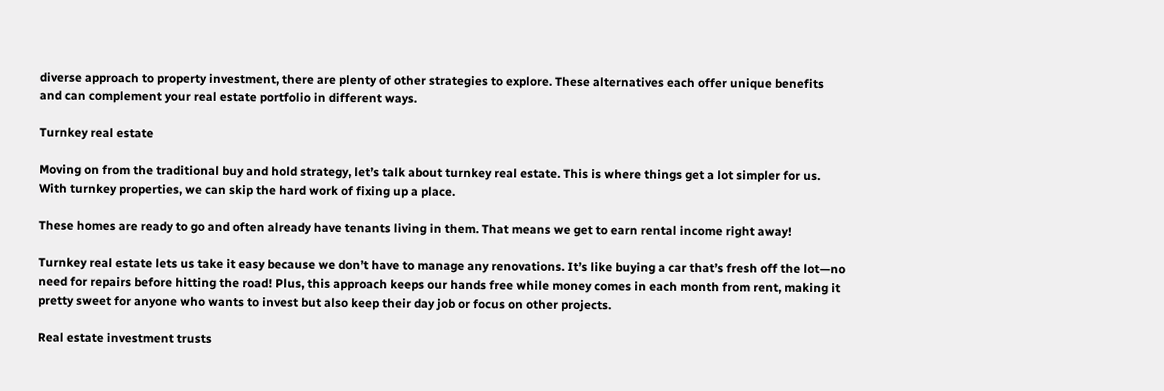diverse approach to property investment, there are plenty of other strategies to explore. These alternatives each offer unique benefits and can complement your real estate portfolio in different ways.

Turnkey real estate

Moving on from the traditional buy and hold strategy, let’s talk about turnkey real estate. This is where things get a lot simpler for us. With turnkey properties, we can skip the hard work of fixing up a place.

These homes are ready to go and often already have tenants living in them. That means we get to earn rental income right away!

Turnkey real estate lets us take it easy because we don’t have to manage any renovations. It’s like buying a car that’s fresh off the lot—no need for repairs before hitting the road! Plus, this approach keeps our hands free while money comes in each month from rent, making it pretty sweet for anyone who wants to invest but also keep their day job or focus on other projects.

Real estate investment trusts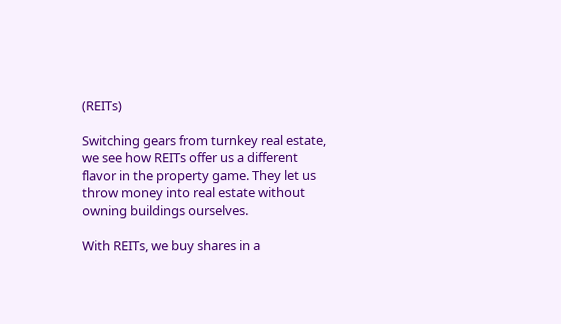(REITs)

Switching gears from turnkey real estate, we see how REITs offer us a different flavor in the property game. They let us throw money into real estate without owning buildings ourselves.

With REITs, we buy shares in a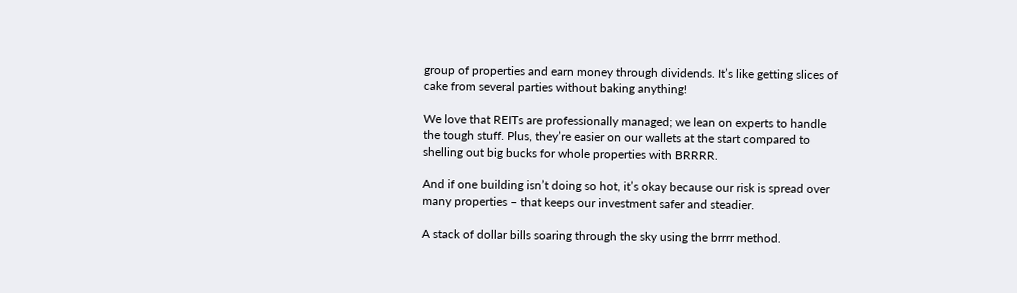group of properties and earn money through dividends. It’s like getting slices of cake from several parties without baking anything!

We love that REITs are professionally managed; we lean on experts to handle the tough stuff. Plus, they’re easier on our wallets at the start compared to shelling out big bucks for whole properties with BRRRR.

And if one building isn’t doing so hot, it’s okay because our risk is spread over many properties – that keeps our investment safer and steadier.

A stack of dollar bills soaring through the sky using the brrrr method.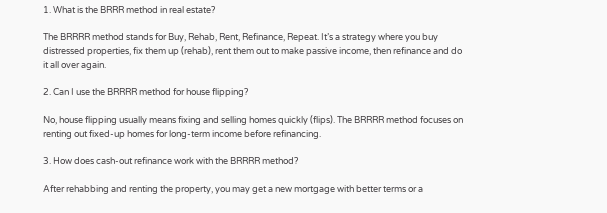1. What is the BRRR method in real estate?

The BRRRR method stands for Buy, Rehab, Rent, Refinance, Repeat. It’s a strategy where you buy distressed properties, fix them up (rehab), rent them out to make passive income, then refinance and do it all over again.

2. Can I use the BRRRR method for house flipping?

No, house flipping usually means fixing and selling homes quickly (flips). The BRRRR method focuses on renting out fixed-up homes for long-term income before refinancing.

3. How does cash-out refinance work with the BRRRR method?

After rehabbing and renting the property, you may get a new mortgage with better terms or a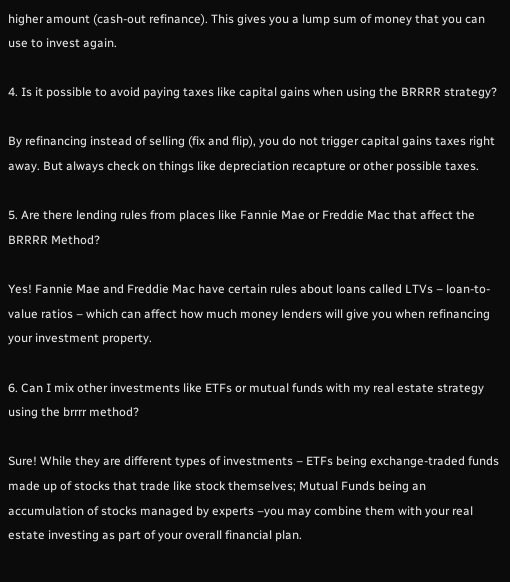higher amount (cash-out refinance). This gives you a lump sum of money that you can use to invest again.

4. Is it possible to avoid paying taxes like capital gains when using the BRRRR strategy?

By refinancing instead of selling (fix and flip), you do not trigger capital gains taxes right away. But always check on things like depreciation recapture or other possible taxes.

5. Are there lending rules from places like Fannie Mae or Freddie Mac that affect the BRRRR Method?

Yes! Fannie Mae and Freddie Mac have certain rules about loans called LTVs – loan-to-value ratios – which can affect how much money lenders will give you when refinancing your investment property.

6. Can I mix other investments like ETFs or mutual funds with my real estate strategy using the brrrr method?

Sure! While they are different types of investments – ETFs being exchange-traded funds made up of stocks that trade like stock themselves; Mutual Funds being an accumulation of stocks managed by experts –you may combine them with your real estate investing as part of your overall financial plan.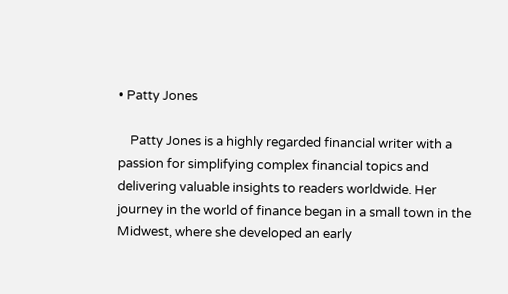• Patty Jones

    Patty Jones is a highly regarded financial writer with a passion for simplifying complex financial topics and delivering valuable insights to readers worldwide. Her journey in the world of finance began in a small town in the Midwest, where she developed an early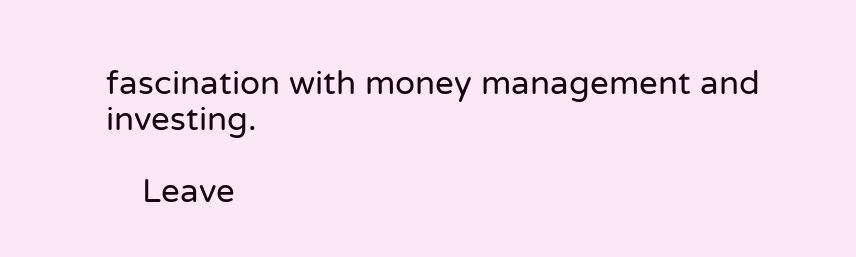fascination with money management and investing.

    Leave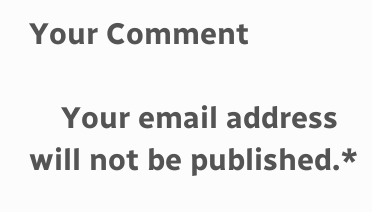Your Comment

    Your email address will not be published.*